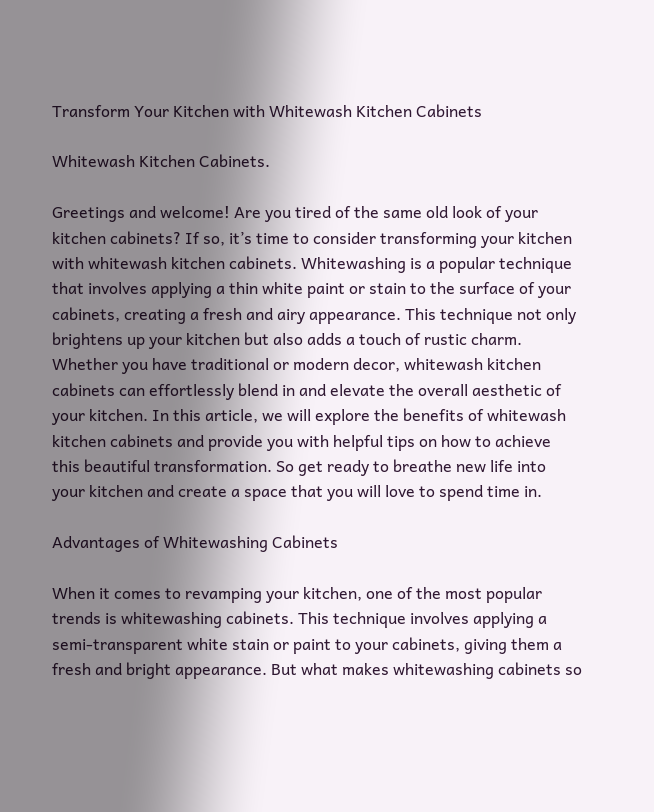Transform Your Kitchen with Whitewash Kitchen Cabinets

Whitewash Kitchen Cabinets.

Greetings and welcome! Are you tired of the same old look of your kitchen cabinets? If so, it’s time to consider transforming your kitchen with whitewash kitchen cabinets. Whitewashing is a popular technique that involves applying a thin white paint or stain to the surface of your cabinets, creating a fresh and airy appearance. This technique not only brightens up your kitchen but also adds a touch of rustic charm. Whether you have traditional or modern decor, whitewash kitchen cabinets can effortlessly blend in and elevate the overall aesthetic of your kitchen. In this article, we will explore the benefits of whitewash kitchen cabinets and provide you with helpful tips on how to achieve this beautiful transformation. So get ready to breathe new life into your kitchen and create a space that you will love to spend time in.

Advantages of Whitewashing Cabinets

When it comes to revamping your kitchen, one of the most popular trends is whitewashing cabinets. This technique involves applying a semi-transparent white stain or paint to your cabinets, giving them a fresh and bright appearance. But what makes whitewashing cabinets so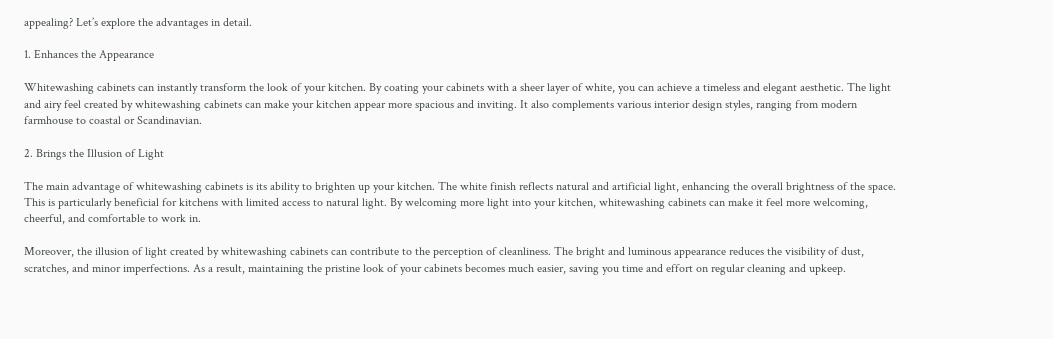appealing? Let’s explore the advantages in detail.

1. Enhances the Appearance

Whitewashing cabinets can instantly transform the look of your kitchen. By coating your cabinets with a sheer layer of white, you can achieve a timeless and elegant aesthetic. The light and airy feel created by whitewashing cabinets can make your kitchen appear more spacious and inviting. It also complements various interior design styles, ranging from modern farmhouse to coastal or Scandinavian.

2. Brings the Illusion of Light

The main advantage of whitewashing cabinets is its ability to brighten up your kitchen. The white finish reflects natural and artificial light, enhancing the overall brightness of the space. This is particularly beneficial for kitchens with limited access to natural light. By welcoming more light into your kitchen, whitewashing cabinets can make it feel more welcoming, cheerful, and comfortable to work in.

Moreover, the illusion of light created by whitewashing cabinets can contribute to the perception of cleanliness. The bright and luminous appearance reduces the visibility of dust, scratches, and minor imperfections. As a result, maintaining the pristine look of your cabinets becomes much easier, saving you time and effort on regular cleaning and upkeep.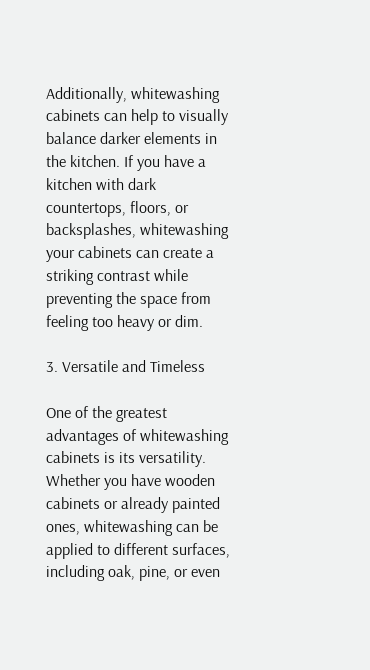Additionally, whitewashing cabinets can help to visually balance darker elements in the kitchen. If you have a kitchen with dark countertops, floors, or backsplashes, whitewashing your cabinets can create a striking contrast while preventing the space from feeling too heavy or dim.

3. Versatile and Timeless

One of the greatest advantages of whitewashing cabinets is its versatility. Whether you have wooden cabinets or already painted ones, whitewashing can be applied to different surfaces, including oak, pine, or even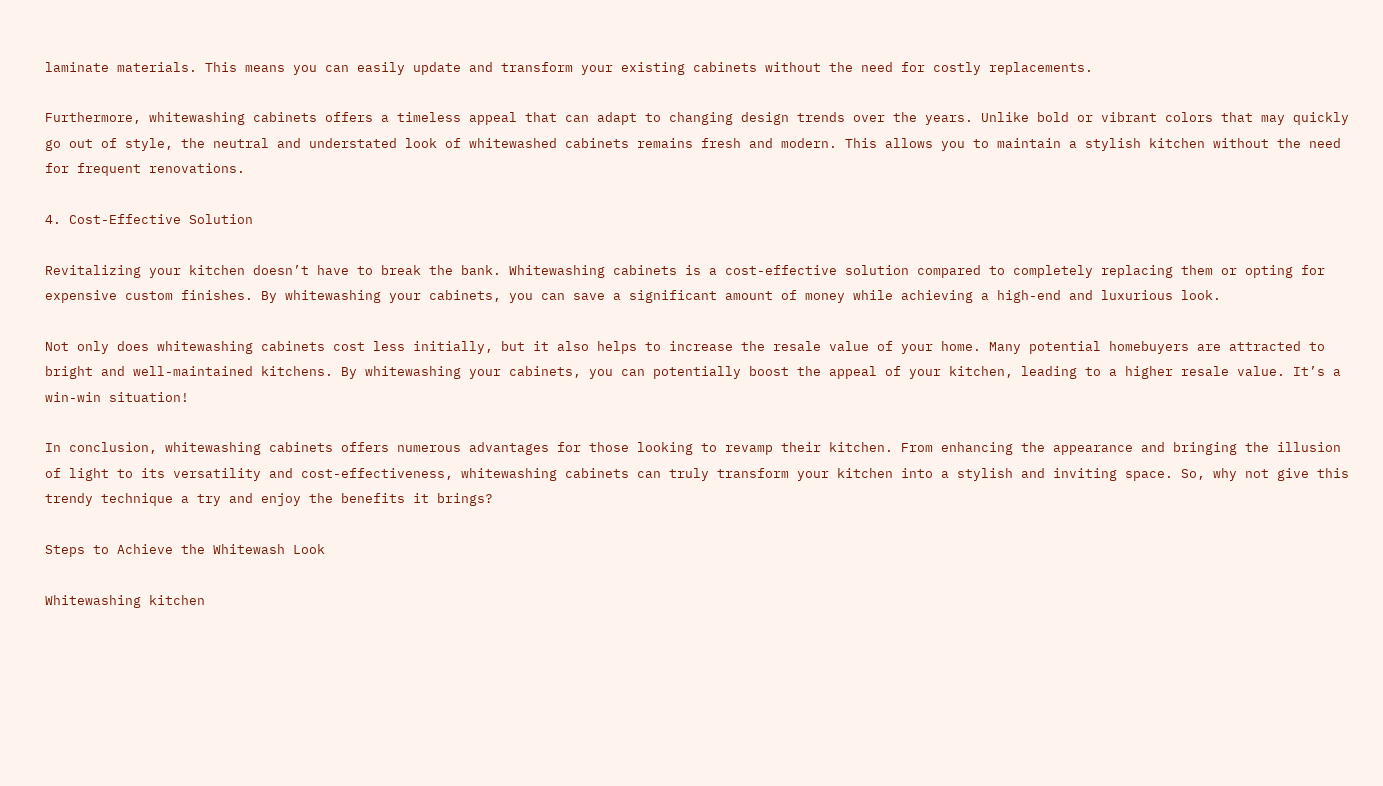laminate materials. This means you can easily update and transform your existing cabinets without the need for costly replacements.

Furthermore, whitewashing cabinets offers a timeless appeal that can adapt to changing design trends over the years. Unlike bold or vibrant colors that may quickly go out of style, the neutral and understated look of whitewashed cabinets remains fresh and modern. This allows you to maintain a stylish kitchen without the need for frequent renovations.

4. Cost-Effective Solution

Revitalizing your kitchen doesn’t have to break the bank. Whitewashing cabinets is a cost-effective solution compared to completely replacing them or opting for expensive custom finishes. By whitewashing your cabinets, you can save a significant amount of money while achieving a high-end and luxurious look.

Not only does whitewashing cabinets cost less initially, but it also helps to increase the resale value of your home. Many potential homebuyers are attracted to bright and well-maintained kitchens. By whitewashing your cabinets, you can potentially boost the appeal of your kitchen, leading to a higher resale value. It’s a win-win situation!

In conclusion, whitewashing cabinets offers numerous advantages for those looking to revamp their kitchen. From enhancing the appearance and bringing the illusion of light to its versatility and cost-effectiveness, whitewashing cabinets can truly transform your kitchen into a stylish and inviting space. So, why not give this trendy technique a try and enjoy the benefits it brings?

Steps to Achieve the Whitewash Look

Whitewashing kitchen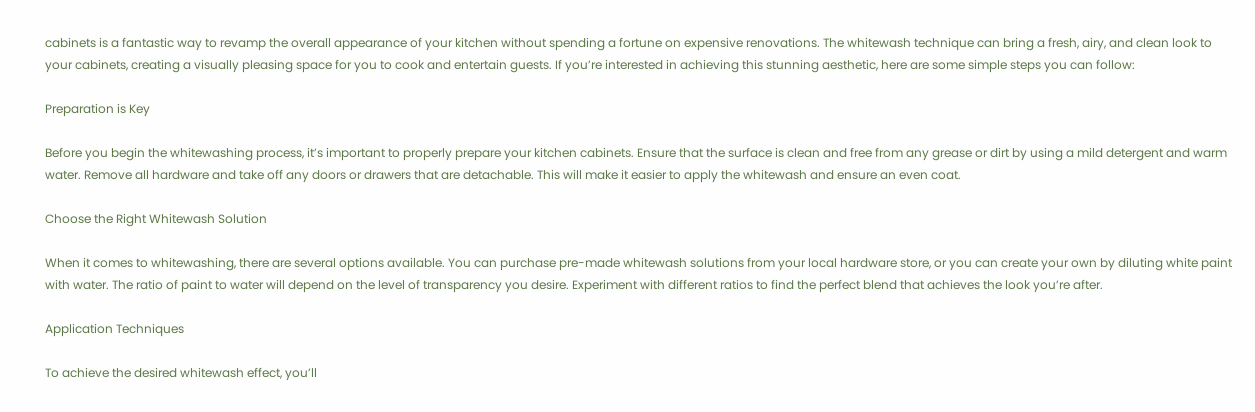cabinets is a fantastic way to revamp the overall appearance of your kitchen without spending a fortune on expensive renovations. The whitewash technique can bring a fresh, airy, and clean look to your cabinets, creating a visually pleasing space for you to cook and entertain guests. If you’re interested in achieving this stunning aesthetic, here are some simple steps you can follow:

Preparation is Key

Before you begin the whitewashing process, it’s important to properly prepare your kitchen cabinets. Ensure that the surface is clean and free from any grease or dirt by using a mild detergent and warm water. Remove all hardware and take off any doors or drawers that are detachable. This will make it easier to apply the whitewash and ensure an even coat.

Choose the Right Whitewash Solution

When it comes to whitewashing, there are several options available. You can purchase pre-made whitewash solutions from your local hardware store, or you can create your own by diluting white paint with water. The ratio of paint to water will depend on the level of transparency you desire. Experiment with different ratios to find the perfect blend that achieves the look you’re after.

Application Techniques

To achieve the desired whitewash effect, you’ll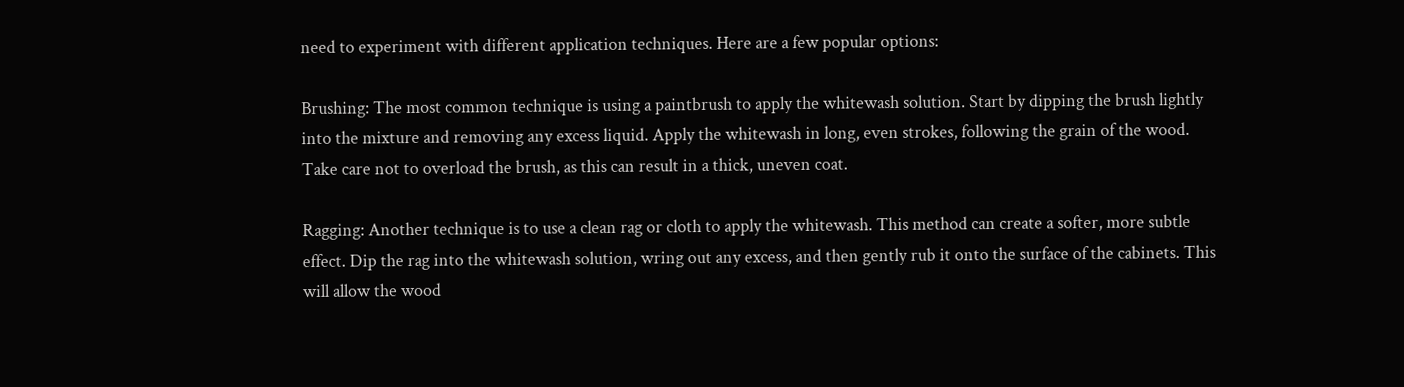need to experiment with different application techniques. Here are a few popular options:

Brushing: The most common technique is using a paintbrush to apply the whitewash solution. Start by dipping the brush lightly into the mixture and removing any excess liquid. Apply the whitewash in long, even strokes, following the grain of the wood. Take care not to overload the brush, as this can result in a thick, uneven coat.

Ragging: Another technique is to use a clean rag or cloth to apply the whitewash. This method can create a softer, more subtle effect. Dip the rag into the whitewash solution, wring out any excess, and then gently rub it onto the surface of the cabinets. This will allow the wood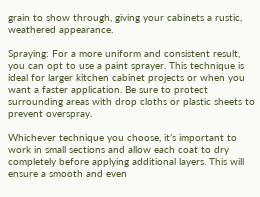grain to show through, giving your cabinets a rustic, weathered appearance.

Spraying: For a more uniform and consistent result, you can opt to use a paint sprayer. This technique is ideal for larger kitchen cabinet projects or when you want a faster application. Be sure to protect surrounding areas with drop cloths or plastic sheets to prevent overspray.

Whichever technique you choose, it’s important to work in small sections and allow each coat to dry completely before applying additional layers. This will ensure a smooth and even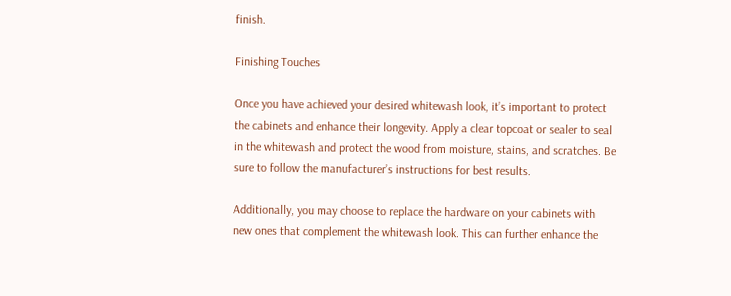finish.

Finishing Touches

Once you have achieved your desired whitewash look, it’s important to protect the cabinets and enhance their longevity. Apply a clear topcoat or sealer to seal in the whitewash and protect the wood from moisture, stains, and scratches. Be sure to follow the manufacturer’s instructions for best results.

Additionally, you may choose to replace the hardware on your cabinets with new ones that complement the whitewash look. This can further enhance the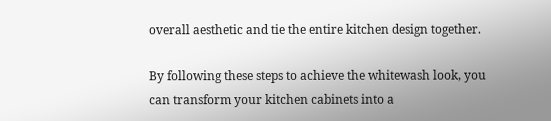overall aesthetic and tie the entire kitchen design together.

By following these steps to achieve the whitewash look, you can transform your kitchen cabinets into a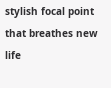stylish focal point that breathes new life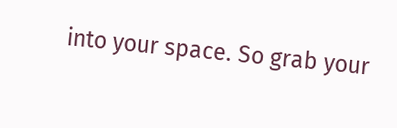into your space. So grab your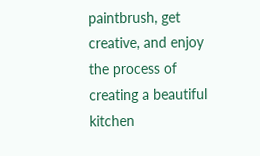paintbrush, get creative, and enjoy the process of creating a beautiful kitchen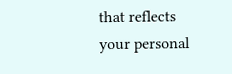that reflects your personal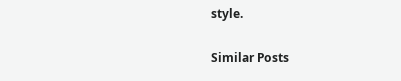style.

Similar Posts